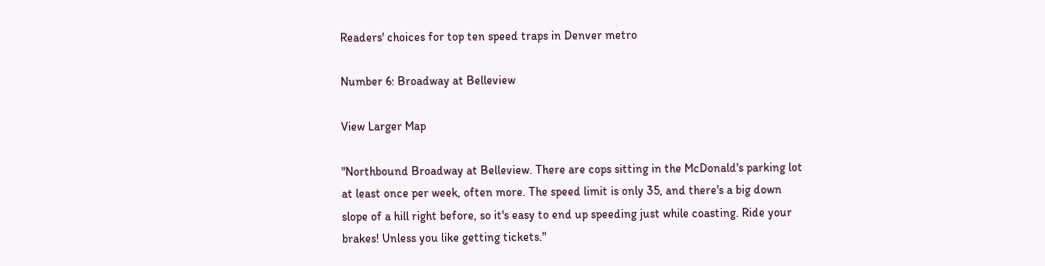Readers' choices for top ten speed traps in Denver metro

Number 6: Broadway at Belleview

View Larger Map

"Northbound Broadway at Belleview. There are cops sitting in the McDonald's parking lot at least once per week, often more. The speed limit is only 35, and there's a big down slope of a hill right before, so it's easy to end up speeding just while coasting. Ride your brakes! Unless you like getting tickets."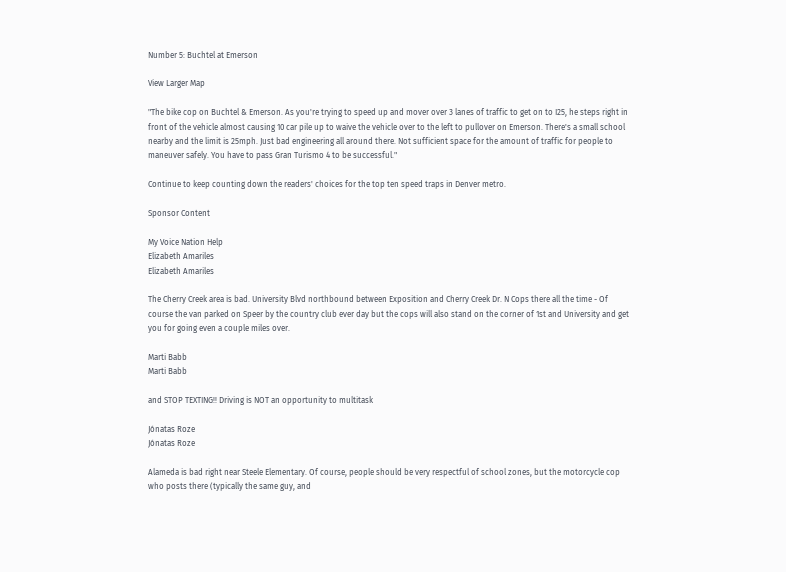Number 5: Buchtel at Emerson

View Larger Map

"The bike cop on Buchtel & Emerson. As you're trying to speed up and mover over 3 lanes of traffic to get on to I25, he steps right in front of the vehicle almost causing 10 car pile up to waive the vehicle over to the left to pullover on Emerson. There's a small school nearby and the limit is 25mph. Just bad engineering all around there. Not sufficient space for the amount of traffic for people to maneuver safely. You have to pass Gran Turismo 4 to be successful."

Continue to keep counting down the readers' choices for the top ten speed traps in Denver metro.

Sponsor Content

My Voice Nation Help
Elizabeth Amariles
Elizabeth Amariles

The Cherry Creek area is bad. University Blvd northbound between Exposition and Cherry Creek Dr. N Cops there all the time - Of course the van parked on Speer by the country club ever day but the cops will also stand on the corner of 1st and University and get you for going even a couple miles over.

Marti Babb
Marti Babb

and STOP TEXTING!! Driving is NOT an opportunity to multitask

Jónatas Roze
Jónatas Roze

Alameda is bad right near Steele Elementary. Of course, people should be very respectful of school zones, but the motorcycle cop who posts there (typically the same guy, and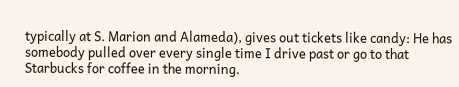typically at S. Marion and Alameda), gives out tickets like candy: He has somebody pulled over every single time I drive past or go to that Starbucks for coffee in the morning.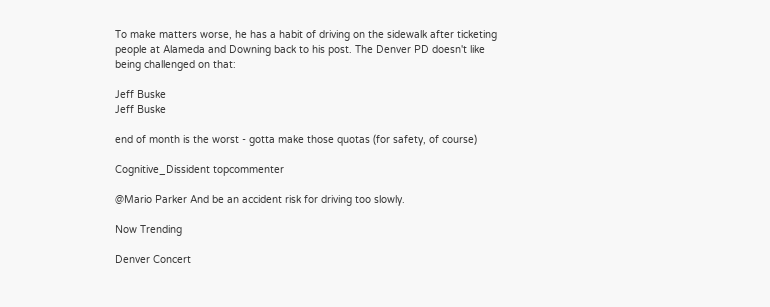To make matters worse, he has a habit of driving on the sidewalk after ticketing people at Alameda and Downing back to his post. The Denver PD doesn't like being challenged on that:

Jeff Buske
Jeff Buske

end of month is the worst - gotta make those quotas (for safety, of course)

Cognitive_Dissident topcommenter

@Mario Parker And be an accident risk for driving too slowly.

Now Trending

Denver Concert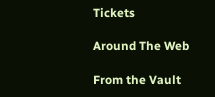Tickets

Around The Web

From the Vault